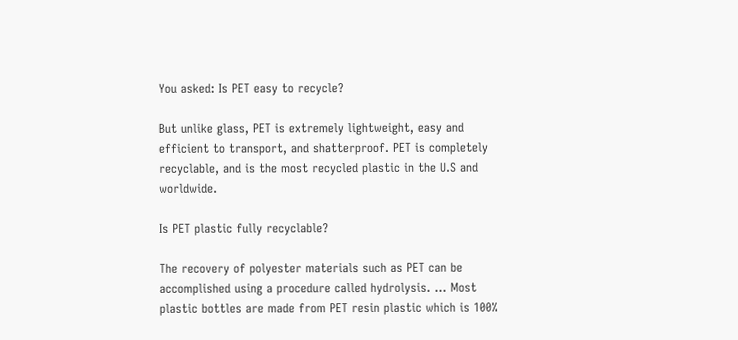You asked: Is PET easy to recycle?

But unlike glass, PET is extremely lightweight, easy and efficient to transport, and shatterproof. PET is completely recyclable, and is the most recycled plastic in the U.S and worldwide.

Is PET plastic fully recyclable?

The recovery of polyester materials such as PET can be accomplished using a procedure called hydrolysis. … Most plastic bottles are made from PET resin plastic which is 100%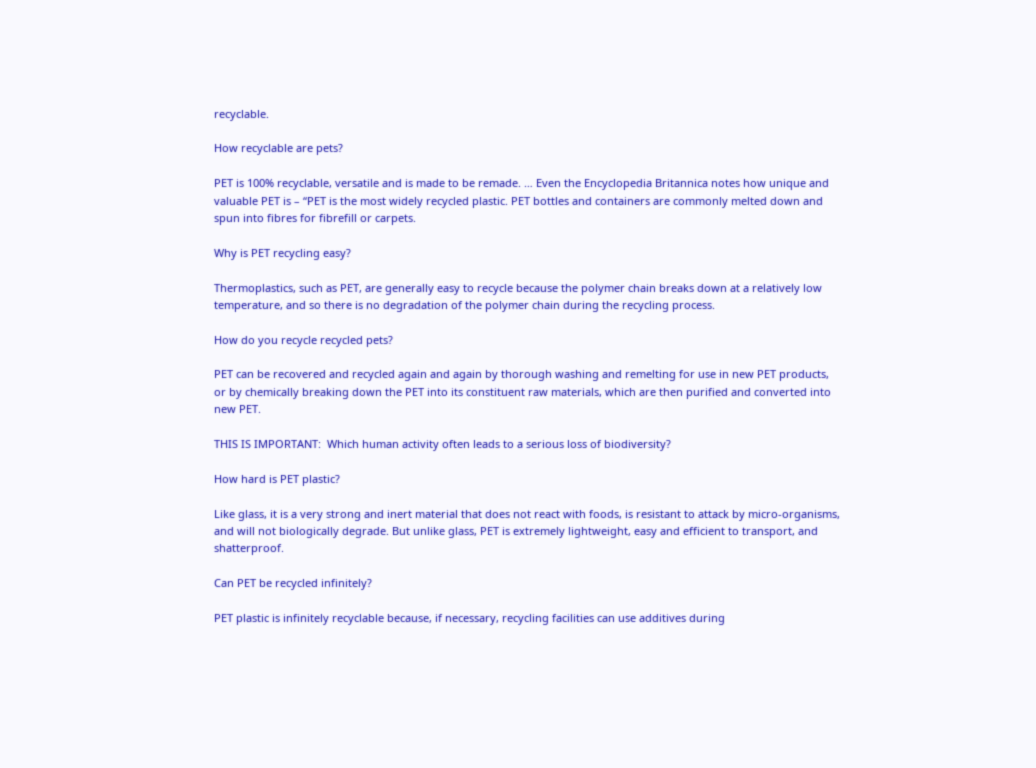recyclable.

How recyclable are pets?

PET is 100% recyclable, versatile and is made to be remade. … Even the Encyclopedia Britannica notes how unique and valuable PET is – “PET is the most widely recycled plastic. PET bottles and containers are commonly melted down and spun into fibres for fibrefill or carpets.

Why is PET recycling easy?

Thermoplastics, such as PET, are generally easy to recycle because the polymer chain breaks down at a relatively low temperature, and so there is no degradation of the polymer chain during the recycling process.

How do you recycle recycled pets?

PET can be recovered and recycled again and again by thorough washing and remelting for use in new PET products, or by chemically breaking down the PET into its constituent raw materials, which are then purified and converted into new PET.

THIS IS IMPORTANT:  Which human activity often leads to a serious loss of biodiversity?

How hard is PET plastic?

Like glass, it is a very strong and inert material that does not react with foods, is resistant to attack by micro-organisms, and will not biologically degrade. But unlike glass, PET is extremely lightweight, easy and efficient to transport, and shatterproof.

Can PET be recycled infinitely?

PET plastic is infinitely recyclable because, if necessary, recycling facilities can use additives during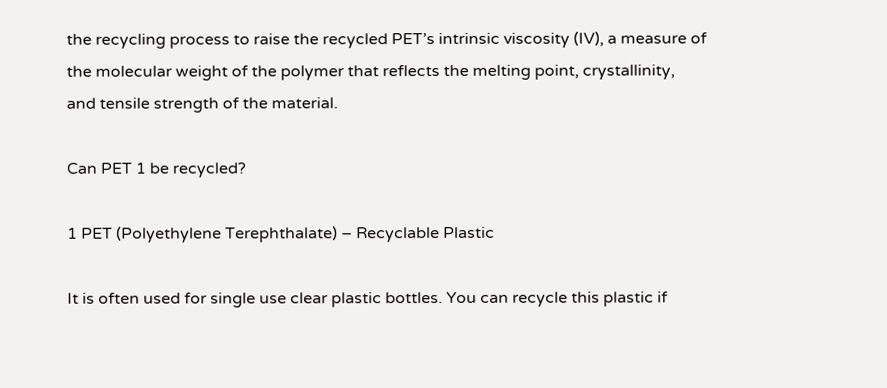the recycling process to raise the recycled PET’s intrinsic viscosity (IV), a measure of the molecular weight of the polymer that reflects the melting point, crystallinity, and tensile strength of the material.

Can PET 1 be recycled?

1 PET (Polyethylene Terephthalate) – Recyclable Plastic

It is often used for single use clear plastic bottles. You can recycle this plastic if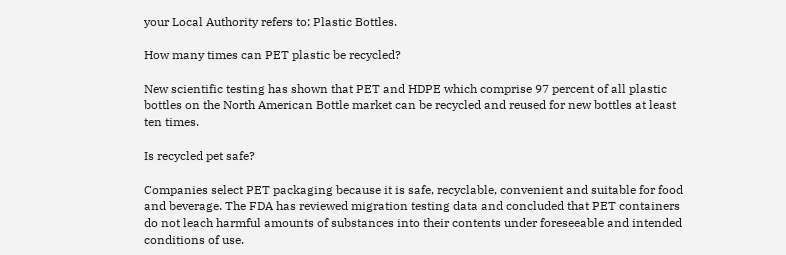your Local Authority refers to: Plastic Bottles.

How many times can PET plastic be recycled?

New scientific testing has shown that PET and HDPE which comprise 97 percent of all plastic bottles on the North American Bottle market can be recycled and reused for new bottles at least ten times.

Is recycled pet safe?

Companies select PET packaging because it is safe, recyclable, convenient and suitable for food and beverage. The FDA has reviewed migration testing data and concluded that PET containers do not leach harmful amounts of substances into their contents under foreseeable and intended conditions of use.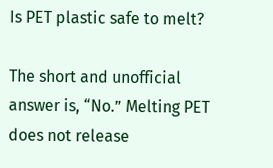Is PET plastic safe to melt?

The short and unofficial answer is, “No.” Melting PET does not release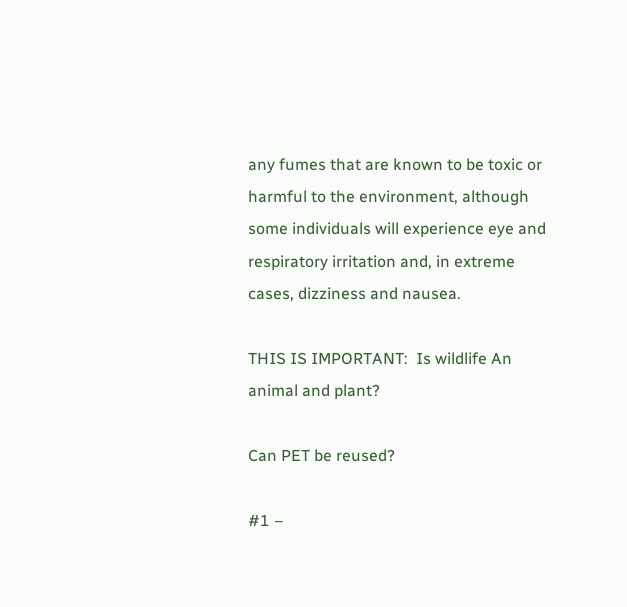any fumes that are known to be toxic or harmful to the environment, although some individuals will experience eye and respiratory irritation and, in extreme cases, dizziness and nausea.

THIS IS IMPORTANT:  Is wildlife An animal and plant?

Can PET be reused?

#1 –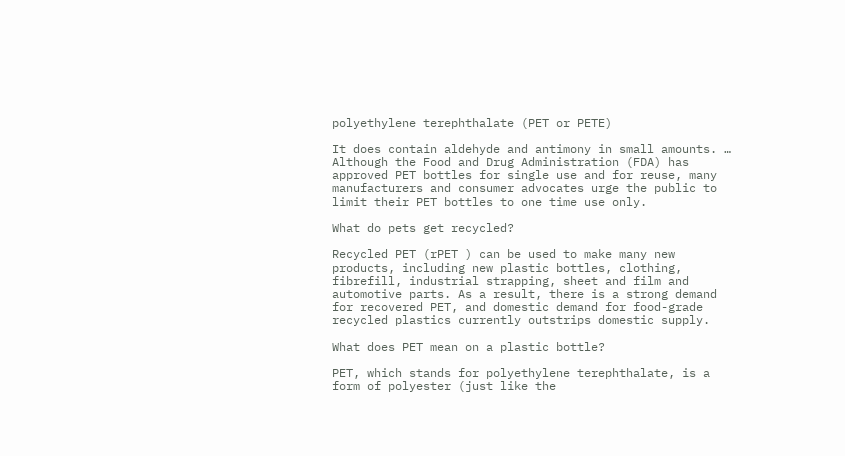polyethylene terephthalate (PET or PETE)

It does contain aldehyde and antimony in small amounts. … Although the Food and Drug Administration (FDA) has approved PET bottles for single use and for reuse, many manufacturers and consumer advocates urge the public to limit their PET bottles to one time use only.

What do pets get recycled?

Recycled PET (rPET ) can be used to make many new products, including new plastic bottles, clothing, fibrefill, industrial strapping, sheet and film and automotive parts. As a result, there is a strong demand for recovered PET, and domestic demand for food-grade recycled plastics currently outstrips domestic supply.

What does PET mean on a plastic bottle?

PET, which stands for polyethylene terephthalate, is a form of polyester (just like the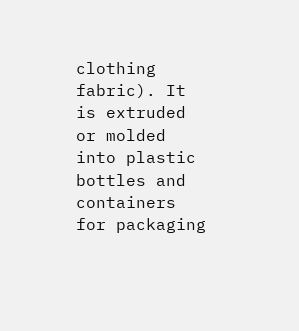clothing fabric). It is extruded or molded into plastic bottles and containers for packaging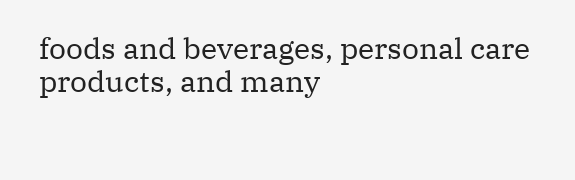foods and beverages, personal care products, and many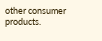other consumer products.